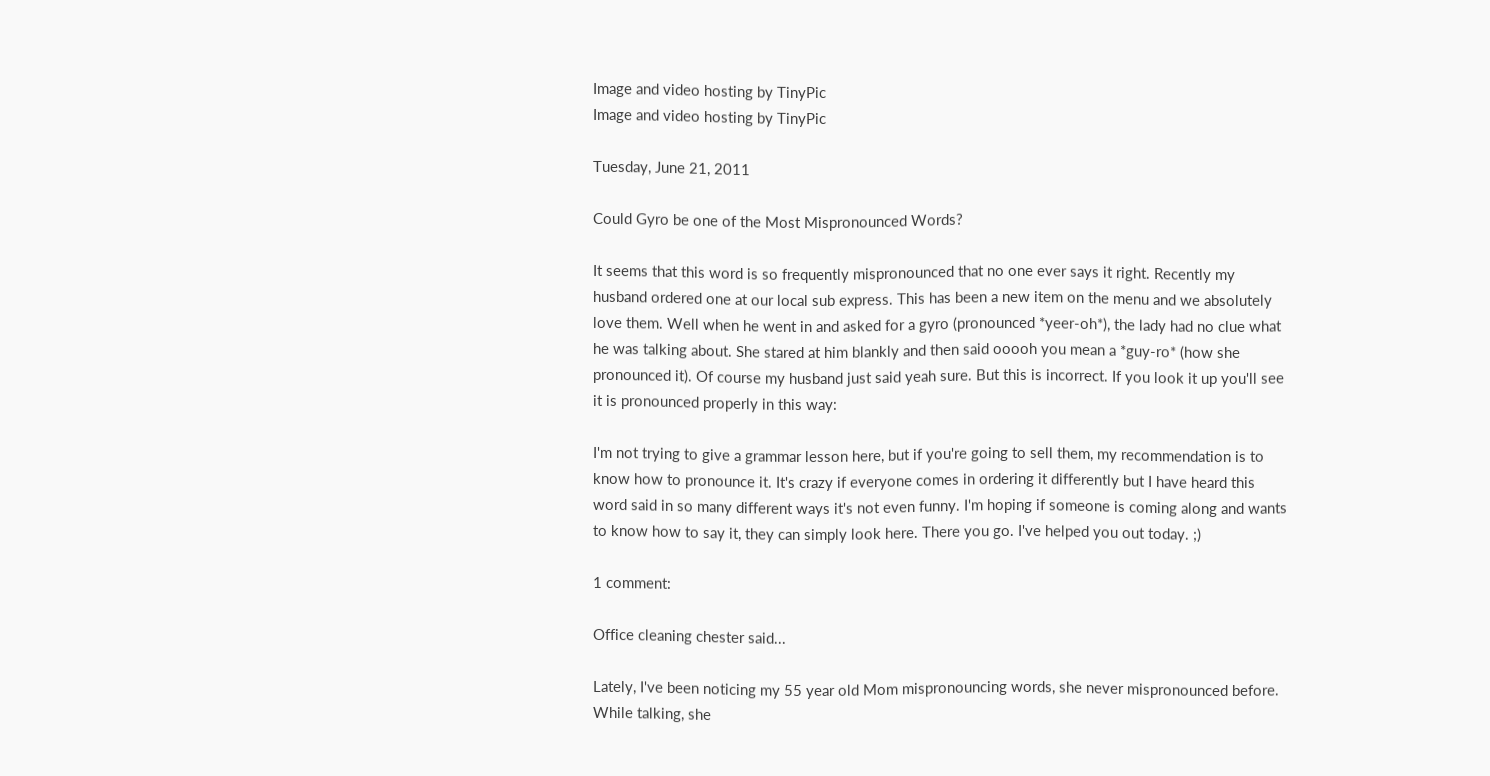Image and video hosting by TinyPic
Image and video hosting by TinyPic

Tuesday, June 21, 2011

Could Gyro be one of the Most Mispronounced Words?

It seems that this word is so frequently mispronounced that no one ever says it right. Recently my husband ordered one at our local sub express. This has been a new item on the menu and we absolutely love them. Well when he went in and asked for a gyro (pronounced *yeer-oh*), the lady had no clue what he was talking about. She stared at him blankly and then said ooooh you mean a *guy-ro* (how she pronounced it). Of course my husband just said yeah sure. But this is incorrect. If you look it up you'll see it is pronounced properly in this way:

I'm not trying to give a grammar lesson here, but if you're going to sell them, my recommendation is to know how to pronounce it. It's crazy if everyone comes in ordering it differently but I have heard this word said in so many different ways it's not even funny. I'm hoping if someone is coming along and wants to know how to say it, they can simply look here. There you go. I've helped you out today. ;)

1 comment:

Office cleaning chester said...

Lately, I've been noticing my 55 year old Mom mispronouncing words, she never mispronounced before. While talking, she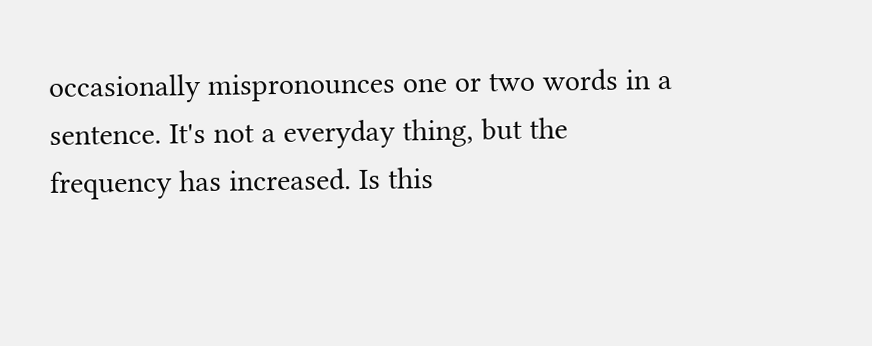occasionally mispronounces one or two words in a sentence. It's not a everyday thing, but the frequency has increased. Is this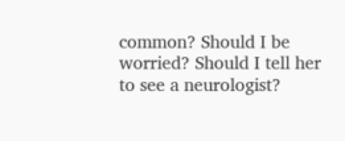common? Should I be worried? Should I tell her to see a neurologist?